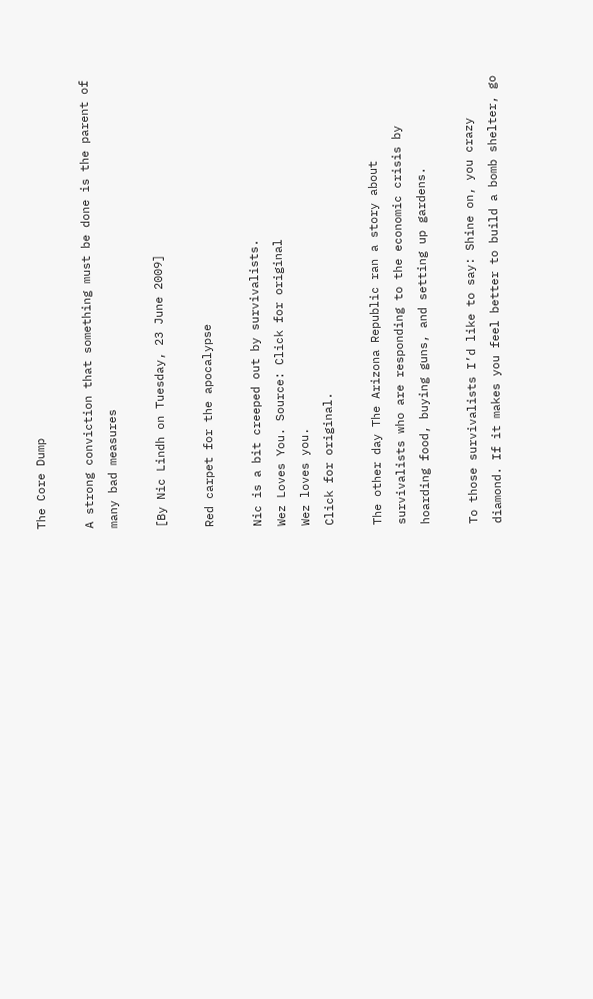The Core Dump

A strong conviction that something must be done is the parent of many bad measures

[By Nic Lindh on Tuesday, 23 June 2009]

Red carpet for the apocalypse

Nic is a bit creeped out by survivalists.
Wez Loves You. Source: Click for original
Wez loves you.
Click for original.

The other day The Arizona Republic ran a story about survivalists who are responding to the economic crisis by hoarding food, buying guns, and setting up gardens.

To those survivalists I’d like to say: Shine on, you crazy diamond. If it makes you feel better to build a bomb shelter, go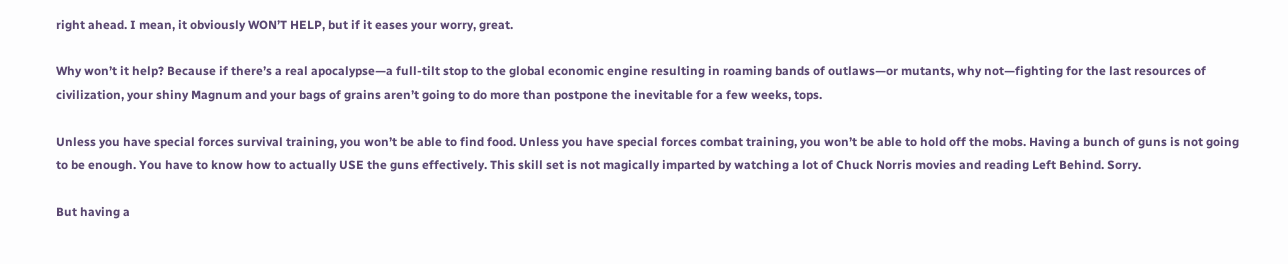right ahead. I mean, it obviously WON’T HELP, but if it eases your worry, great.

Why won’t it help? Because if there’s a real apocalypse—a full-tilt stop to the global economic engine resulting in roaming bands of outlaws—or mutants, why not—fighting for the last resources of civilization, your shiny Magnum and your bags of grains aren’t going to do more than postpone the inevitable for a few weeks, tops.

Unless you have special forces survival training, you won’t be able to find food. Unless you have special forces combat training, you won’t be able to hold off the mobs. Having a bunch of guns is not going to be enough. You have to know how to actually USE the guns effectively. This skill set is not magically imparted by watching a lot of Chuck Norris movies and reading Left Behind. Sorry.

But having a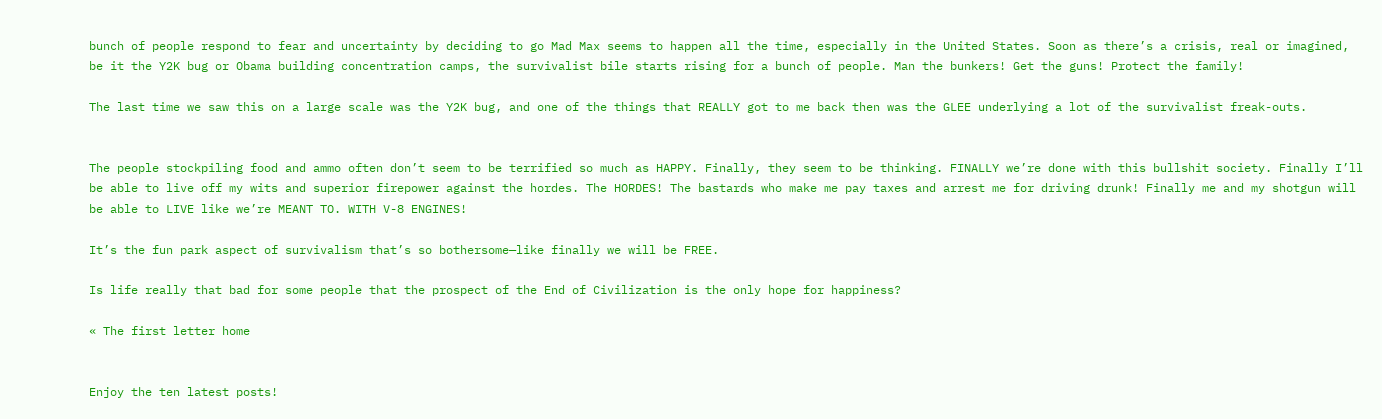bunch of people respond to fear and uncertainty by deciding to go Mad Max seems to happen all the time, especially in the United States. Soon as there’s a crisis, real or imagined, be it the Y2K bug or Obama building concentration camps, the survivalist bile starts rising for a bunch of people. Man the bunkers! Get the guns! Protect the family!

The last time we saw this on a large scale was the Y2K bug, and one of the things that REALLY got to me back then was the GLEE underlying a lot of the survivalist freak-outs.


The people stockpiling food and ammo often don’t seem to be terrified so much as HAPPY. Finally, they seem to be thinking. FINALLY we’re done with this bullshit society. Finally I’ll be able to live off my wits and superior firepower against the hordes. The HORDES! The bastards who make me pay taxes and arrest me for driving drunk! Finally me and my shotgun will be able to LIVE like we’re MEANT TO. WITH V-8 ENGINES!

It’s the fun park aspect of survivalism that’s so bothersome—like finally we will be FREE.

Is life really that bad for some people that the prospect of the End of Civilization is the only hope for happiness?

« The first letter home


Enjoy the ten latest posts!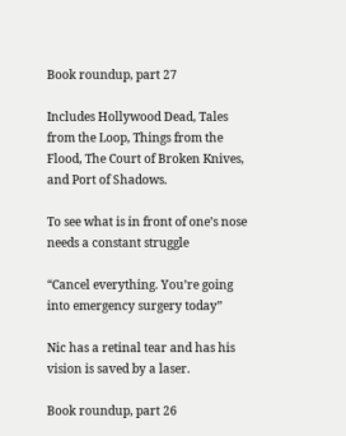Book roundup, part 27

Includes Hollywood Dead, Tales from the Loop, Things from the Flood, The Court of Broken Knives, and Port of Shadows.

To see what is in front of one’s nose needs a constant struggle

“Cancel everything. You’re going into emergency surgery today”

Nic has a retinal tear and has his vision is saved by a laser.

Book roundup, part 26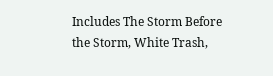Includes The Storm Before the Storm, White Trash,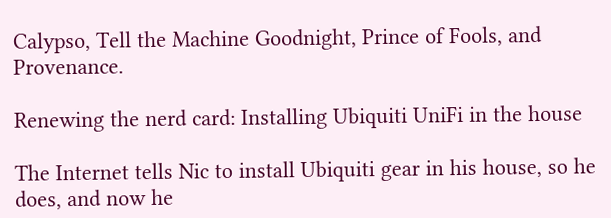Calypso, Tell the Machine Goodnight, Prince of Fools, and Provenance.

Renewing the nerd card: Installing Ubiquiti UniFi in the house

The Internet tells Nic to install Ubiquiti gear in his house, so he does, and now he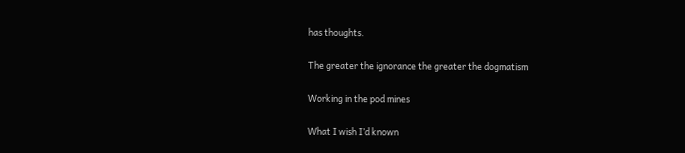has thoughts.

The greater the ignorance the greater the dogmatism

Working in the pod mines

What I wish I’d known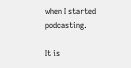when I started podcasting.

It is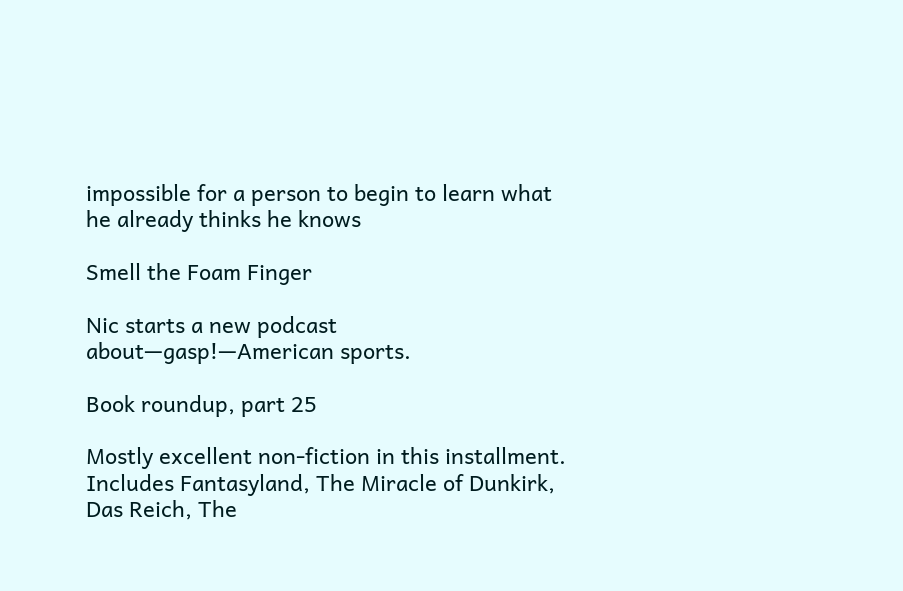impossible for a person to begin to learn what he already thinks he knows

Smell the Foam Finger

Nic starts a new podcast about—gasp!—American sports.

Book roundup, part 25

Mostly excellent non-fiction in this installment. Includes Fantasyland, The Miracle of Dunkirk, Das Reich, The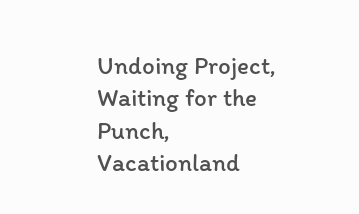Undoing Project, Waiting for the Punch, Vacationland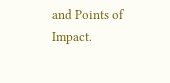and Points of Impact.